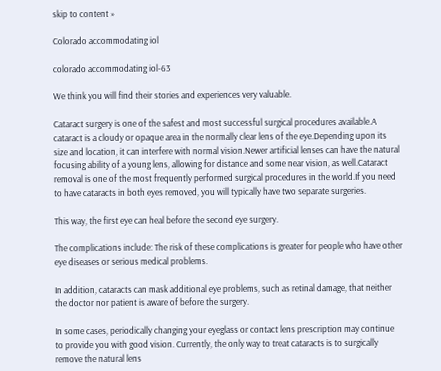skip to content »

Colorado accommodating iol

colorado accommodating iol-63

We think you will find their stories and experiences very valuable.

Cataract surgery is one of the safest and most successful surgical procedures available.A cataract is a cloudy or opaque area in the normally clear lens of the eye.Depending upon its size and location, it can interfere with normal vision.Newer artificial lenses can have the natural focusing ability of a young lens, allowing for distance and some near vision, as well.Cataract removal is one of the most frequently performed surgical procedures in the world.If you need to have cataracts in both eyes removed, you will typically have two separate surgeries.

This way, the first eye can heal before the second eye surgery.

The complications include: The risk of these complications is greater for people who have other eye diseases or serious medical problems.

In addition, cataracts can mask additional eye problems, such as retinal damage, that neither the doctor nor patient is aware of before the surgery.

In some cases, periodically changing your eyeglass or contact lens prescription may continue to provide you with good vision. Currently, the only way to treat cataracts is to surgically remove the natural lens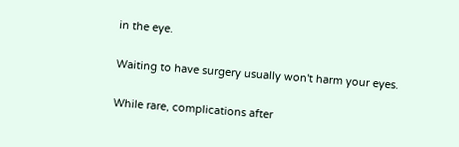in the eye.

Waiting to have surgery usually won't harm your eyes.

While rare, complications after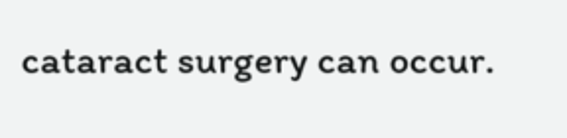cataract surgery can occur.